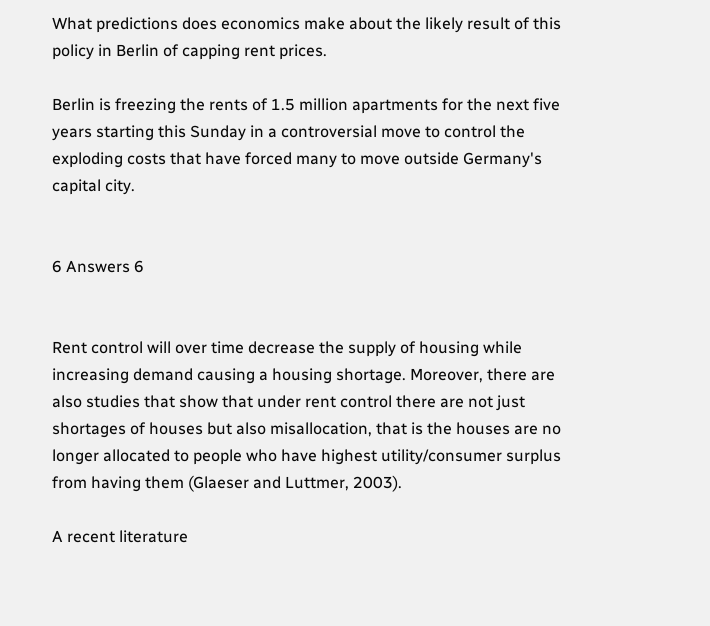What predictions does economics make about the likely result of this policy in Berlin of capping rent prices.

Berlin is freezing the rents of 1.5 million apartments for the next five years starting this Sunday in a controversial move to control the exploding costs that have forced many to move outside Germany's capital city.


6 Answers 6


Rent control will over time decrease the supply of housing while increasing demand causing a housing shortage. Moreover, there are also studies that show that under rent control there are not just shortages of houses but also misallocation, that is the houses are no longer allocated to people who have highest utility/consumer surplus from having them (Glaeser and Luttmer, 2003).

A recent literature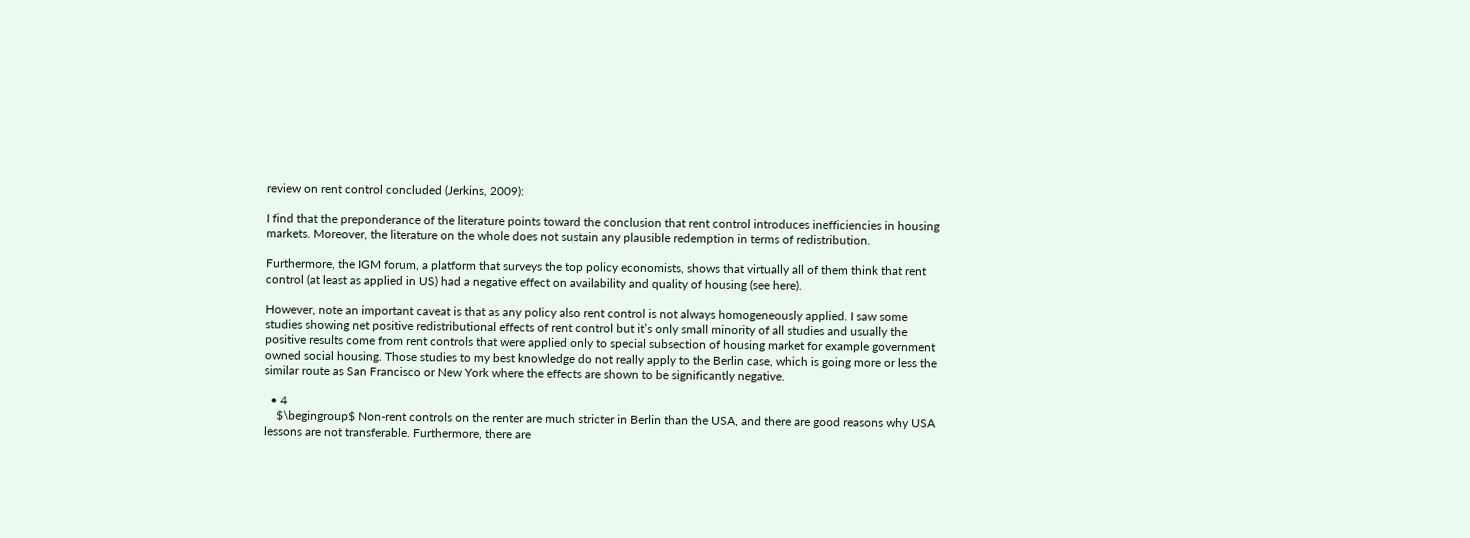review on rent control concluded (Jerkins, 2009):

I find that the preponderance of the literature points toward the conclusion that rent control introduces inefficiencies in housing markets. Moreover, the literature on the whole does not sustain any plausible redemption in terms of redistribution.

Furthermore, the IGM forum, a platform that surveys the top policy economists, shows that virtually all of them think that rent control (at least as applied in US) had a negative effect on availability and quality of housing (see here).

However, note an important caveat is that as any policy also rent control is not always homogeneously applied. I saw some studies showing net positive redistributional effects of rent control but it’s only small minority of all studies and usually the positive results come from rent controls that were applied only to special subsection of housing market for example government owned social housing. Those studies to my best knowledge do not really apply to the Berlin case, which is going more or less the similar route as San Francisco or New York where the effects are shown to be significantly negative.

  • 4
    $\begingroup$ Non-rent controls on the renter are much stricter in Berlin than the USA, and there are good reasons why USA lessons are not transferable. Furthermore, there are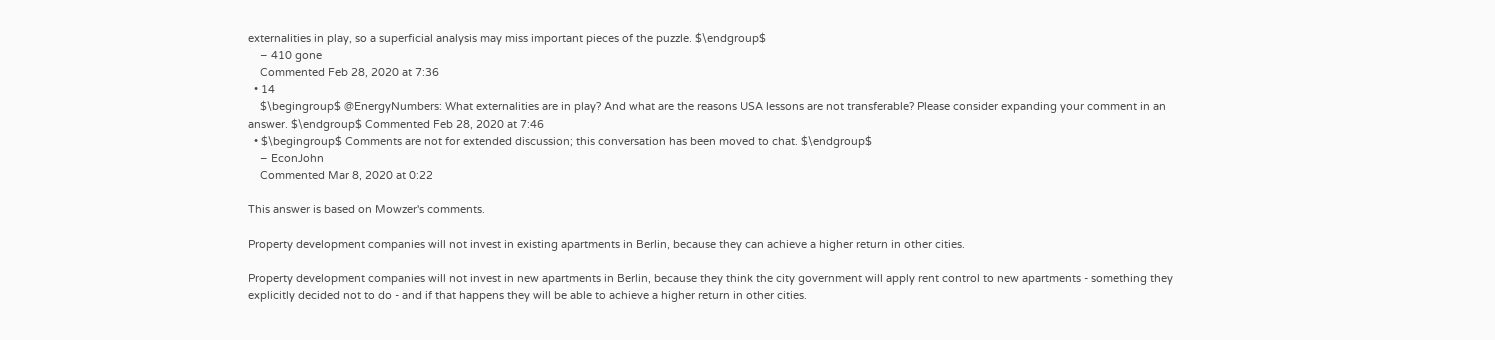externalities in play, so a superficial analysis may miss important pieces of the puzzle. $\endgroup$
    – 410 gone
    Commented Feb 28, 2020 at 7:36
  • 14
    $\begingroup$ @EnergyNumbers: What externalities are in play? And what are the reasons USA lessons are not transferable? Please consider expanding your comment in an answer. $\endgroup$ Commented Feb 28, 2020 at 7:46
  • $\begingroup$ Comments are not for extended discussion; this conversation has been moved to chat. $\endgroup$
    – EconJohn
    Commented Mar 8, 2020 at 0:22

This answer is based on Mowzer's comments.

Property development companies will not invest in existing apartments in Berlin, because they can achieve a higher return in other cities.

Property development companies will not invest in new apartments in Berlin, because they think the city government will apply rent control to new apartments - something they explicitly decided not to do - and if that happens they will be able to achieve a higher return in other cities.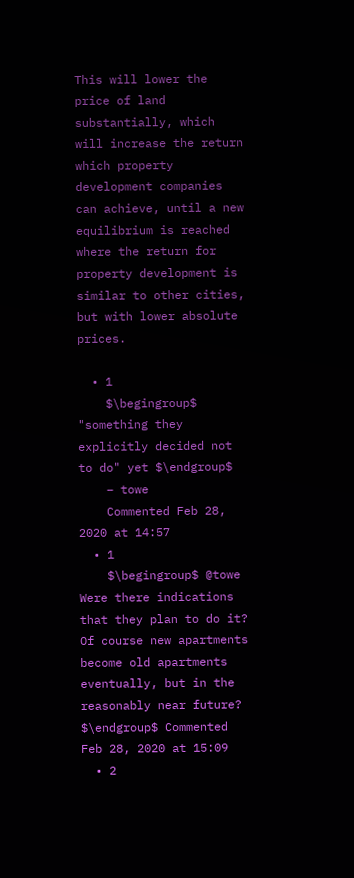This will lower the price of land substantially, which will increase the return which property development companies can achieve, until a new equilibrium is reached where the return for property development is similar to other cities, but with lower absolute prices.

  • 1
    $\begingroup$ "something they explicitly decided not to do" yet $\endgroup$
    – towe
    Commented Feb 28, 2020 at 14:57
  • 1
    $\begingroup$ @towe Were there indications that they plan to do it? Of course new apartments become old apartments eventually, but in the reasonably near future? $\endgroup$ Commented Feb 28, 2020 at 15:09
  • 2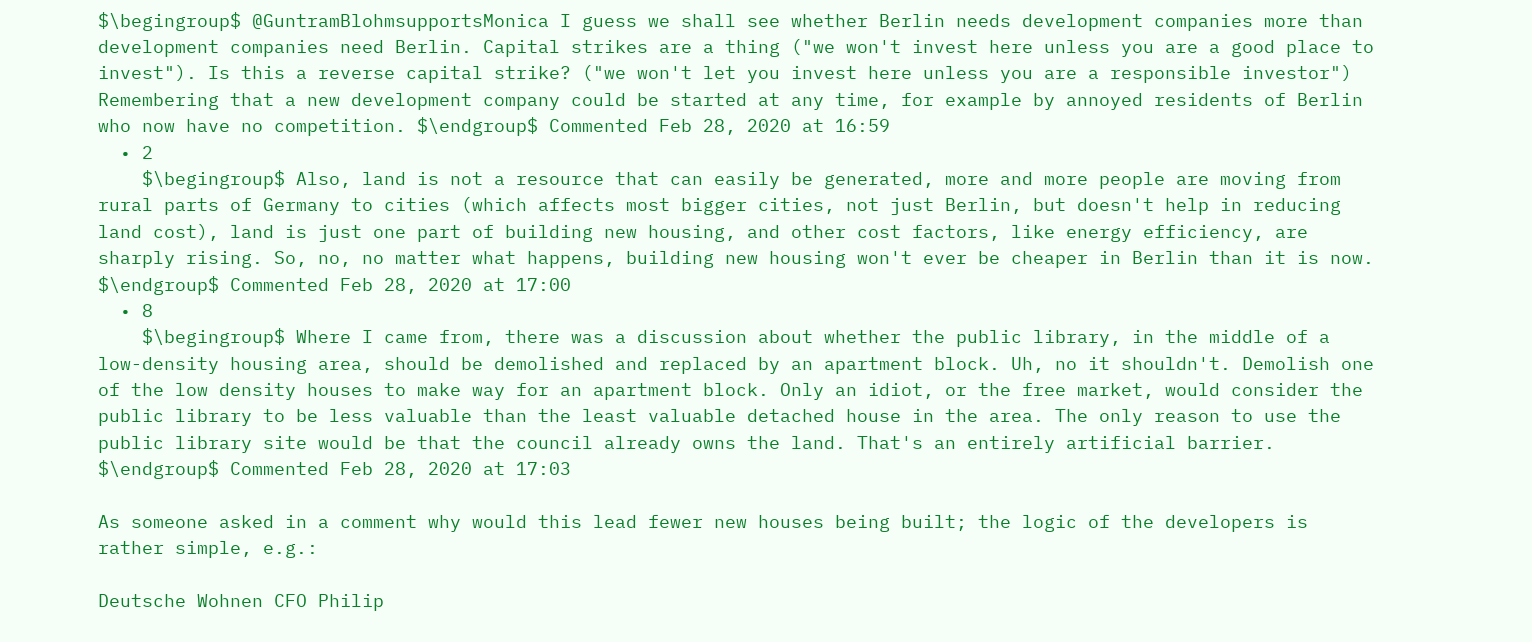$\begingroup$ @GuntramBlohmsupportsMonica I guess we shall see whether Berlin needs development companies more than development companies need Berlin. Capital strikes are a thing ("we won't invest here unless you are a good place to invest"). Is this a reverse capital strike? ("we won't let you invest here unless you are a responsible investor") Remembering that a new development company could be started at any time, for example by annoyed residents of Berlin who now have no competition. $\endgroup$ Commented Feb 28, 2020 at 16:59
  • 2
    $\begingroup$ Also, land is not a resource that can easily be generated, more and more people are moving from rural parts of Germany to cities (which affects most bigger cities, not just Berlin, but doesn't help in reducing land cost), land is just one part of building new housing, and other cost factors, like energy efficiency, are sharply rising. So, no, no matter what happens, building new housing won't ever be cheaper in Berlin than it is now. $\endgroup$ Commented Feb 28, 2020 at 17:00
  • 8
    $\begingroup$ Where I came from, there was a discussion about whether the public library, in the middle of a low-density housing area, should be demolished and replaced by an apartment block. Uh, no it shouldn't. Demolish one of the low density houses to make way for an apartment block. Only an idiot, or the free market, would consider the public library to be less valuable than the least valuable detached house in the area. The only reason to use the public library site would be that the council already owns the land. That's an entirely artificial barrier. $\endgroup$ Commented Feb 28, 2020 at 17:03

As someone asked in a comment why would this lead fewer new houses being built; the logic of the developers is rather simple, e.g.:

Deutsche Wohnen CFO Philip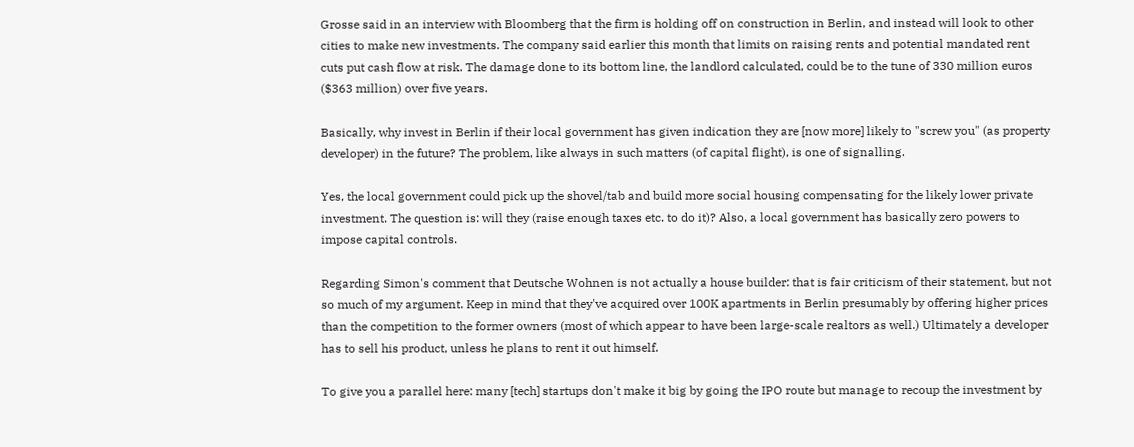Grosse said in an interview with Bloomberg that the firm is holding off on construction in Berlin, and instead will look to other cities to make new investments. The company said earlier this month that limits on raising rents and potential mandated rent cuts put cash flow at risk. The damage done to its bottom line, the landlord calculated, could be to the tune of 330 million euros ($363 million) over five years.

Basically, why invest in Berlin if their local government has given indication they are [now more] likely to "screw you" (as property developer) in the future? The problem, like always in such matters (of capital flight), is one of signalling.

Yes, the local government could pick up the shovel/tab and build more social housing compensating for the likely lower private investment. The question is: will they (raise enough taxes etc. to do it)? Also, a local government has basically zero powers to impose capital controls.

Regarding Simon's comment that Deutsche Wohnen is not actually a house builder: that is fair criticism of their statement, but not so much of my argument. Keep in mind that they've acquired over 100K apartments in Berlin presumably by offering higher prices than the competition to the former owners (most of which appear to have been large-scale realtors as well.) Ultimately a developer has to sell his product, unless he plans to rent it out himself.

To give you a parallel here: many [tech] startups don't make it big by going the IPO route but manage to recoup the investment by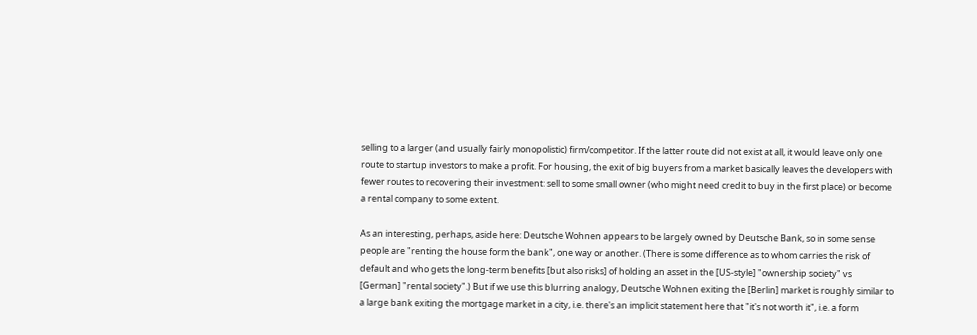selling to a larger (and usually fairly monopolistic) firm/competitor. If the latter route did not exist at all, it would leave only one route to startup investors to make a profit. For housing, the exit of big buyers from a market basically leaves the developers with fewer routes to recovering their investment: sell to some small owner (who might need credit to buy in the first place) or become a rental company to some extent.

As an interesting, perhaps, aside here: Deutsche Wohnen appears to be largely owned by Deutsche Bank, so in some sense people are "renting the house form the bank", one way or another. (There is some difference as to whom carries the risk of default and who gets the long-term benefits [but also risks] of holding an asset in the [US-style] "ownership society" vs [German] "rental society".) But if we use this blurring analogy, Deutsche Wohnen exiting the [Berlin] market is roughly similar to a large bank exiting the mortgage market in a city, i.e. there's an implicit statement here that "it's not worth it", i.e. a form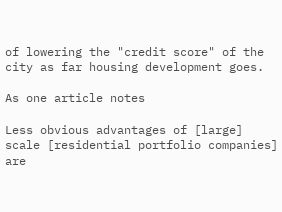of lowering the "credit score" of the city as far housing development goes.

As one article notes

Less obvious advantages of [large] scale [residential portfolio companies] are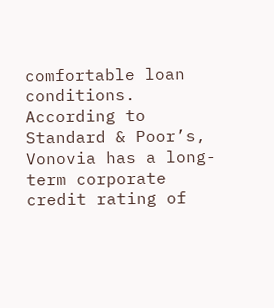comfortable loan conditions. According to Standard & Poor’s, Vonovia has a long-term corporate credit rating of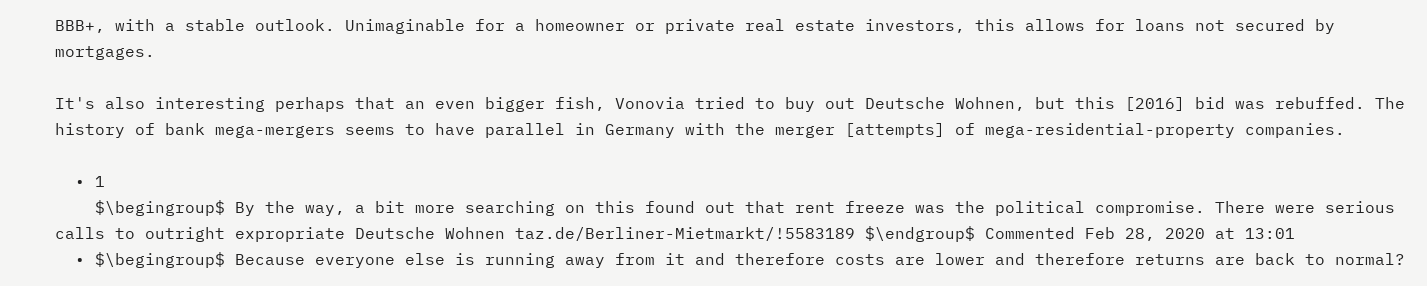BBB+, with a stable outlook. Unimaginable for a homeowner or private real estate investors, this allows for loans not secured by mortgages.

It's also interesting perhaps that an even bigger fish, Vonovia tried to buy out Deutsche Wohnen, but this [2016] bid was rebuffed. The history of bank mega-mergers seems to have parallel in Germany with the merger [attempts] of mega-residential-property companies.

  • 1
    $\begingroup$ By the way, a bit more searching on this found out that rent freeze was the political compromise. There were serious calls to outright expropriate Deutsche Wohnen taz.de/Berliner-Mietmarkt/!5583189 $\endgroup$ Commented Feb 28, 2020 at 13:01
  • $\begingroup$ Because everyone else is running away from it and therefore costs are lower and therefore returns are back to normal?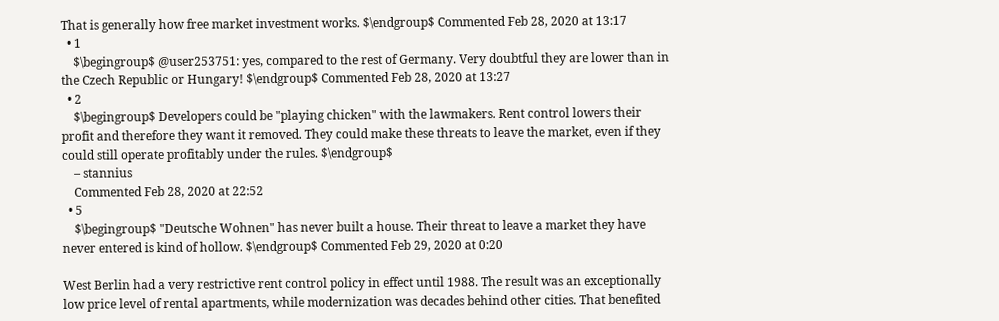That is generally how free market investment works. $\endgroup$ Commented Feb 28, 2020 at 13:17
  • 1
    $\begingroup$ @user253751: yes, compared to the rest of Germany. Very doubtful they are lower than in the Czech Republic or Hungary! $\endgroup$ Commented Feb 28, 2020 at 13:27
  • 2
    $\begingroup$ Developers could be "playing chicken" with the lawmakers. Rent control lowers their profit and therefore they want it removed. They could make these threats to leave the market, even if they could still operate profitably under the rules. $\endgroup$
    – stannius
    Commented Feb 28, 2020 at 22:52
  • 5
    $\begingroup$ "Deutsche Wohnen" has never built a house. Their threat to leave a market they have never entered is kind of hollow. $\endgroup$ Commented Feb 29, 2020 at 0:20

West Berlin had a very restrictive rent control policy in effect until 1988. The result was an exceptionally low price level of rental apartments, while modernization was decades behind other cities. That benefited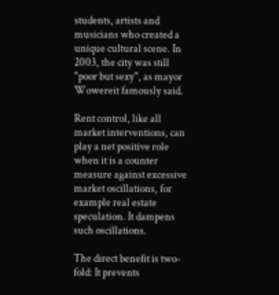students, artists and musicians who created a unique cultural scene. In 2003, the city was still "poor but sexy", as mayor Wowereit famously said.

Rent control, like all market interventions, can play a net positive role when it is a counter measure against excessive market oscillations, for example real estate speculation. It dampens such oscillations.

The direct benefit is two-fold: It prevents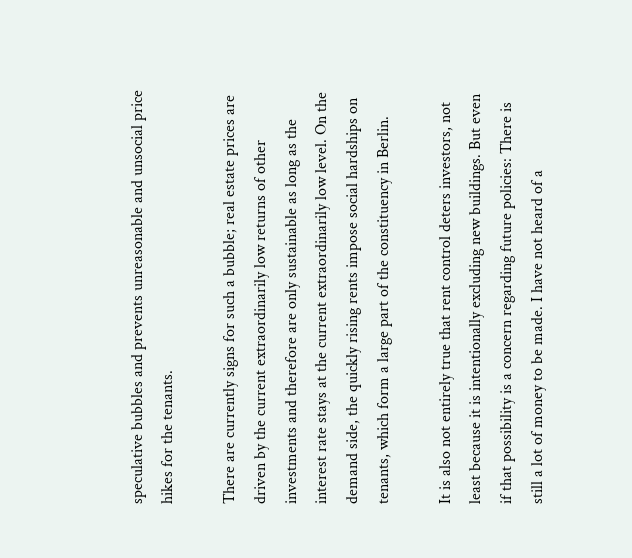speculative bubbles and prevents unreasonable and unsocial price hikes for the tenants.

There are currently signs for such a bubble; real estate prices are driven by the current extraordinarily low returns of other investments and therefore are only sustainable as long as the interest rate stays at the current extraordinarily low level. On the demand side, the quickly rising rents impose social hardships on tenants, which form a large part of the constituency in Berlin.

It is also not entirely true that rent control deters investors, not least because it is intentionally excluding new buildings. But even if that possibility is a concern regarding future policies: There is still a lot of money to be made. I have not heard of a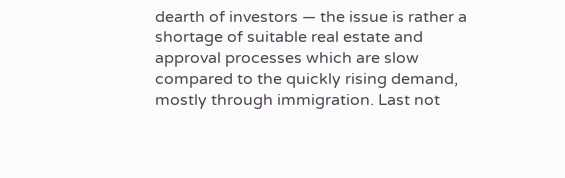dearth of investors — the issue is rather a shortage of suitable real estate and approval processes which are slow compared to the quickly rising demand, mostly through immigration. Last not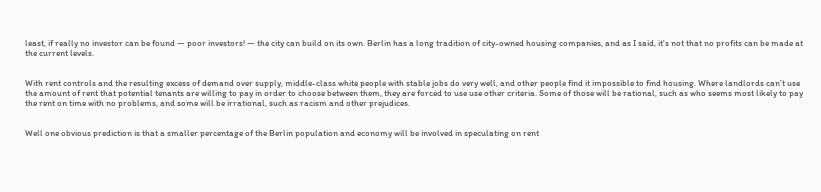least, if really no investor can be found — poor investors! — the city can build on its own. Berlin has a long tradition of city-owned housing companies, and as I said, it's not that no profits can be made at the current levels.


With rent controls and the resulting excess of demand over supply, middle-class white people with stable jobs do very well, and other people find it impossible to find housing. Where landlords can’t use the amount of rent that potential tenants are willing to pay in order to choose between them, they are forced to use use other criteria. Some of those will be rational, such as who seems most likely to pay the rent on time with no problems, and some will be irrational, such as racism and other prejudices.


Well one obvious prediction is that a smaller percentage of the Berlin population and economy will be involved in speculating on rent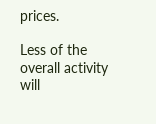prices.

Less of the overall activity will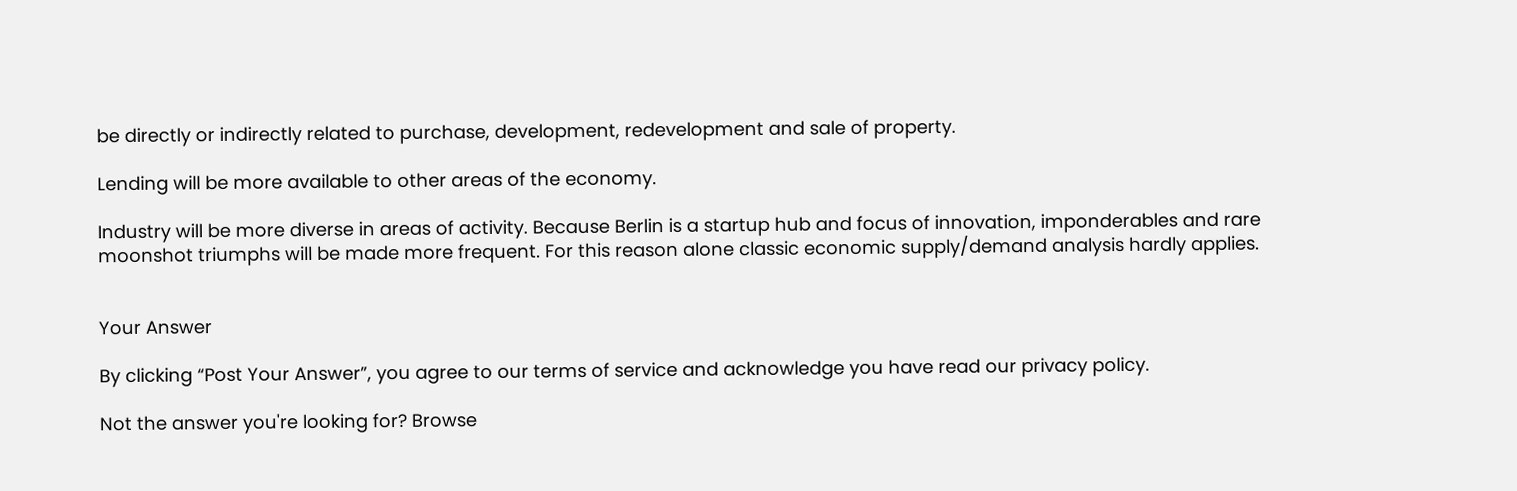be directly or indirectly related to purchase, development, redevelopment and sale of property.

Lending will be more available to other areas of the economy.

Industry will be more diverse in areas of activity. Because Berlin is a startup hub and focus of innovation, imponderables and rare moonshot triumphs will be made more frequent. For this reason alone classic economic supply/demand analysis hardly applies.


Your Answer

By clicking “Post Your Answer”, you agree to our terms of service and acknowledge you have read our privacy policy.

Not the answer you're looking for? Browse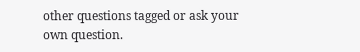other questions tagged or ask your own question.